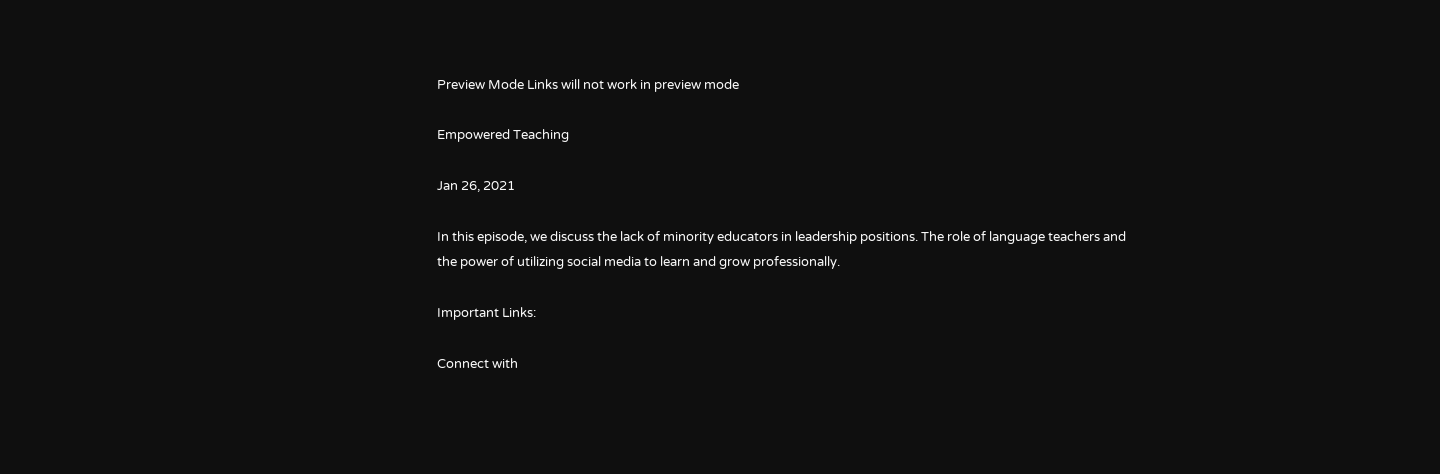Preview Mode Links will not work in preview mode

Empowered Teaching

Jan 26, 2021

In this episode, we discuss the lack of minority educators in leadership positions. The role of language teachers and the power of utilizing social media to learn and grow professionally.

Important Links:

Connect with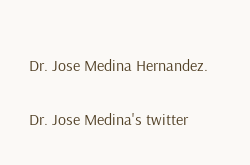Dr. Jose Medina Hernandez.

Dr. Jose Medina's twitter